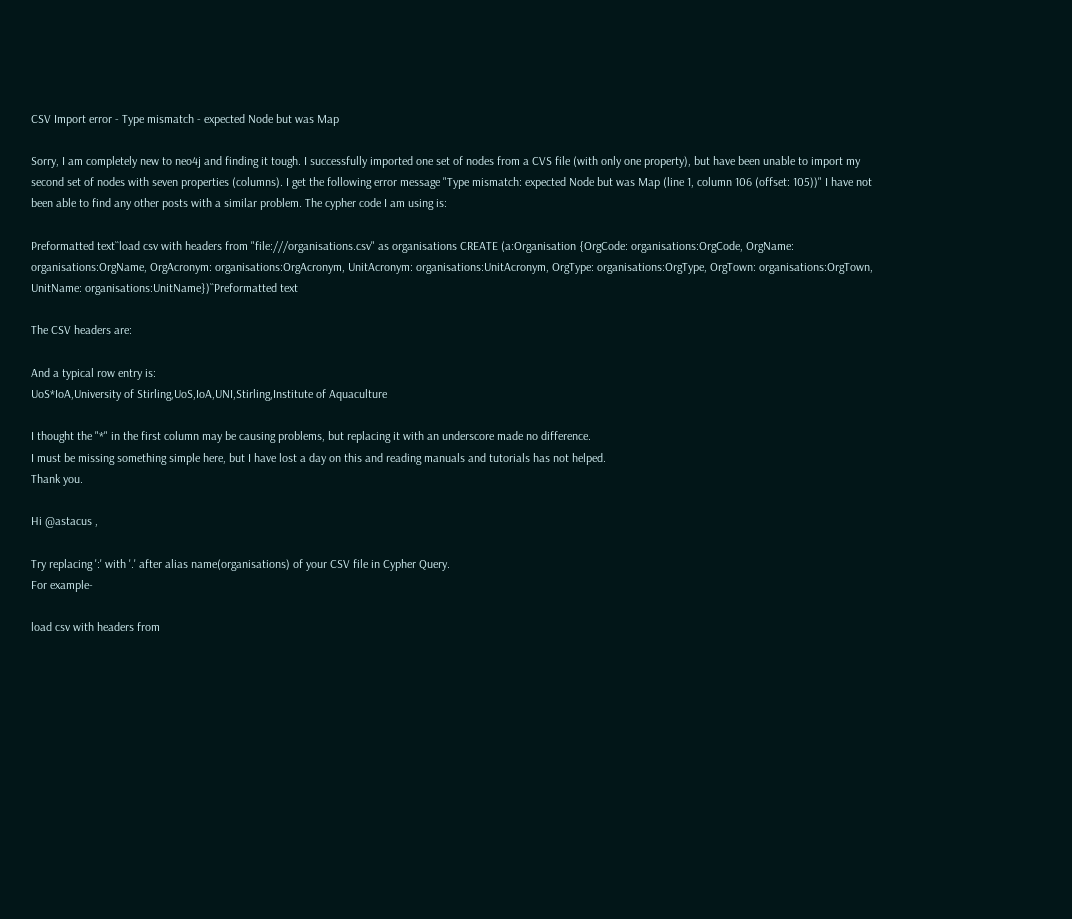CSV Import error - Type mismatch - expected Node but was Map

Sorry, I am completely new to neo4j and finding it tough. I successfully imported one set of nodes from a CVS file (with only one property), but have been unable to import my second set of nodes with seven properties (columns). I get the following error message "Type mismatch: expected Node but was Map (line 1, column 106 (offset: 105))" I have not been able to find any other posts with a similar problem. The cypher code I am using is:

Preformatted text``load csv with headers from "file:///organisations.csv" as organisations CREATE (a:Organisation {OrgCode: organisations:OrgCode, OrgName: organisations:OrgName, OrgAcronym: organisations:OrgAcronym, UnitAcronym: organisations:UnitAcronym, OrgType: organisations:OrgType, OrgTown: organisations:OrgTown, UnitName: organisations:UnitName})``Preformatted text

The CSV headers are:

And a typical row entry is:
UoS*IoA,University of Stirling,UoS,IoA,UNI,Stirling,Institute of Aquaculture

I thought the "*" in the first column may be causing problems, but replacing it with an underscore made no difference.
I must be missing something simple here, but I have lost a day on this and reading manuals and tutorials has not helped.
Thank you.

Hi @astacus ,

Try replacing ':' with '.' after alias name(organisations) of your CSV file in Cypher Query.
For example-

load csv with headers from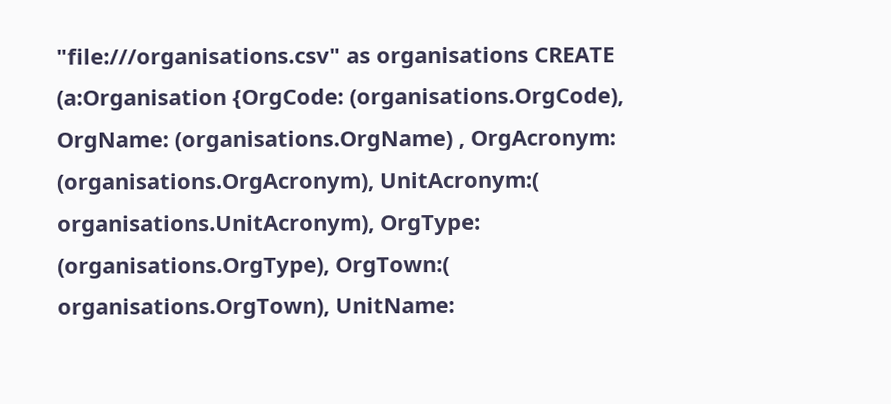"file:///organisations.csv" as organisations CREATE (a:Organisation {OrgCode: (organisations.OrgCode), OrgName: (organisations.OrgName) , OrgAcronym: (organisations.OrgAcronym), UnitAcronym:( organisations.UnitAcronym), OrgType: (organisations.OrgType), OrgTown:( organisations.OrgTown), UnitName: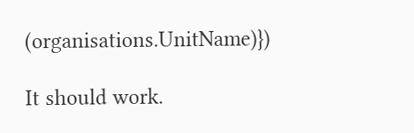(organisations.UnitName)})

It should work.